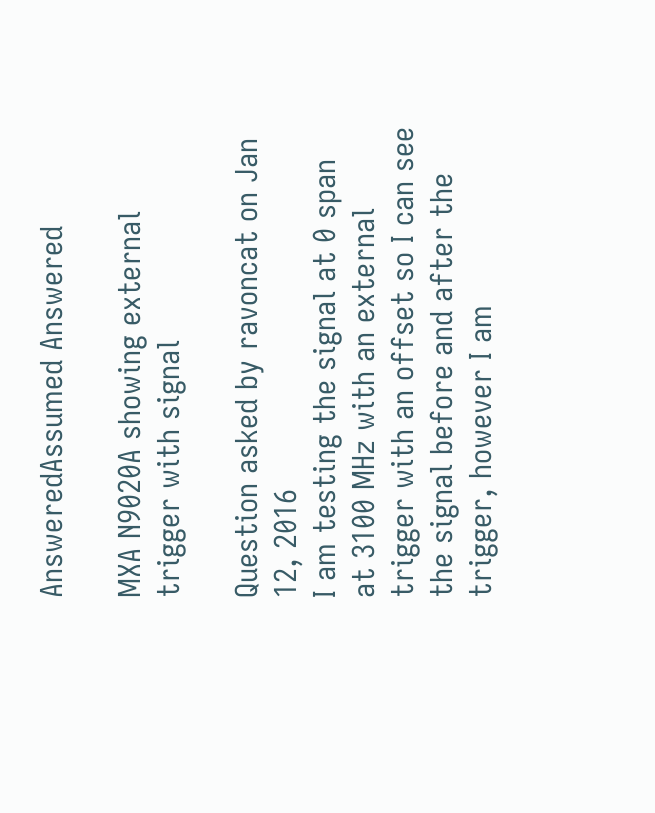AnsweredAssumed Answered

MXA N9020A showing external trigger with signal

Question asked by ravoncat on Jan 12, 2016
I am testing the signal at 0 span at 3100 MHz with an external trigger with an offset so I can see the signal before and after the trigger, however I am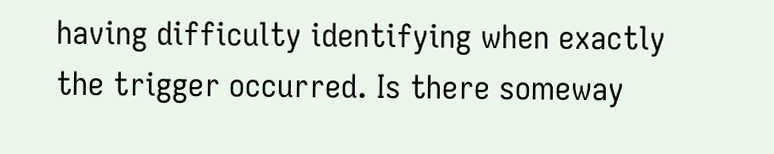having difficulty identifying when exactly the trigger occurred. Is there someway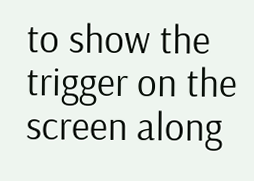to show the trigger on the screen along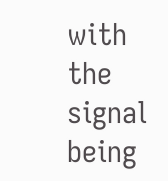with the signal being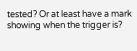tested? Or at least have a mark showing when the trigger is?